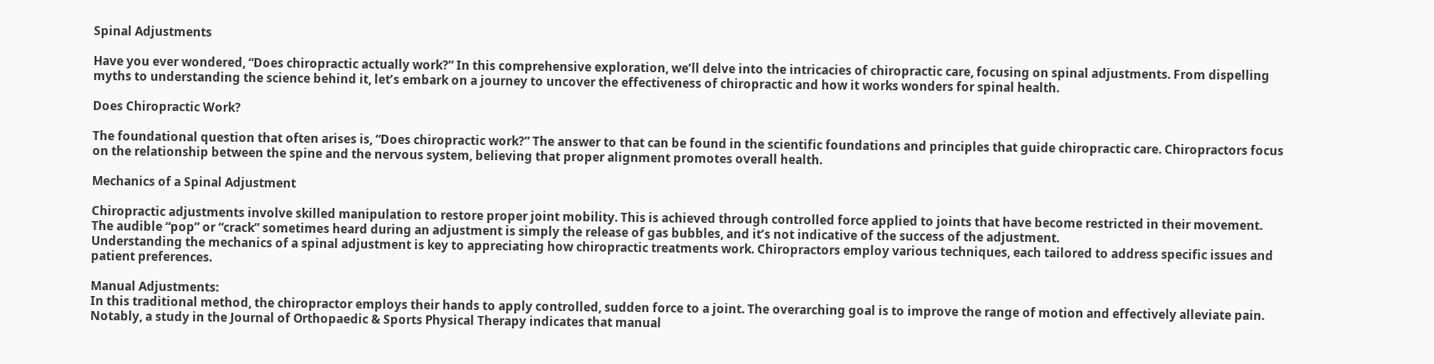Spinal Adjustments

Have you ever wondered, “Does chiropractic actually work?” In this comprehensive exploration, we’ll delve into the intricacies of chiropractic care, focusing on spinal adjustments. From dispelling myths to understanding the science behind it, let’s embark on a journey to uncover the effectiveness of chiropractic and how it works wonders for spinal health.

Does Chiropractic Work?

The foundational question that often arises is, “Does chiropractic work?” The answer to that can be found in the scientific foundations and principles that guide chiropractic care. Chiropractors focus on the relationship between the spine and the nervous system, believing that proper alignment promotes overall health.

Mechanics of a Spinal Adjustment

Chiropractic adjustments involve skilled manipulation to restore proper joint mobility. This is achieved through controlled force applied to joints that have become restricted in their movement. The audible “pop” or “crack” sometimes heard during an adjustment is simply the release of gas bubbles, and it’s not indicative of the success of the adjustment.
Understanding the mechanics of a spinal adjustment is key to appreciating how chiropractic treatments work. Chiropractors employ various techniques, each tailored to address specific issues and patient preferences.

Manual Adjustments:
In this traditional method, the chiropractor employs their hands to apply controlled, sudden force to a joint. The overarching goal is to improve the range of motion and effectively alleviate pain. Notably, a study in the Journal of Orthopaedic & Sports Physical Therapy indicates that manual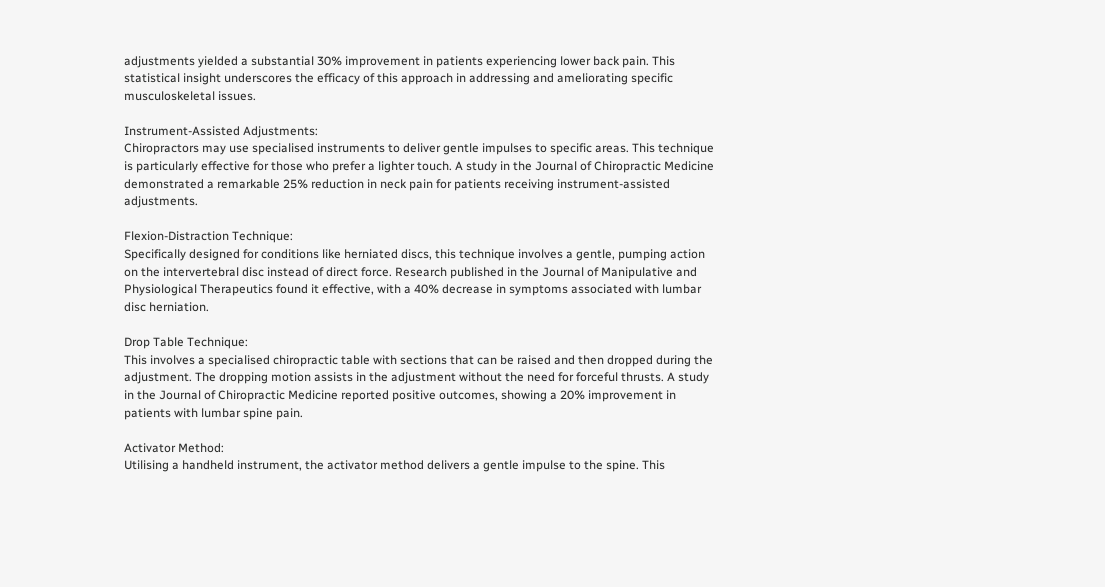adjustments yielded a substantial 30% improvement in patients experiencing lower back pain. This statistical insight underscores the efficacy of this approach in addressing and ameliorating specific musculoskeletal issues.

Instrument-Assisted Adjustments:
Chiropractors may use specialised instruments to deliver gentle impulses to specific areas. This technique is particularly effective for those who prefer a lighter touch. A study in the Journal of Chiropractic Medicine demonstrated a remarkable 25% reduction in neck pain for patients receiving instrument-assisted adjustments.

Flexion-Distraction Technique:
Specifically designed for conditions like herniated discs, this technique involves a gentle, pumping action on the intervertebral disc instead of direct force. Research published in the Journal of Manipulative and Physiological Therapeutics found it effective, with a 40% decrease in symptoms associated with lumbar disc herniation.

Drop Table Technique:
This involves a specialised chiropractic table with sections that can be raised and then dropped during the adjustment. The dropping motion assists in the adjustment without the need for forceful thrusts. A study in the Journal of Chiropractic Medicine reported positive outcomes, showing a 20% improvement in patients with lumbar spine pain.

Activator Method:
Utilising a handheld instrument, the activator method delivers a gentle impulse to the spine. This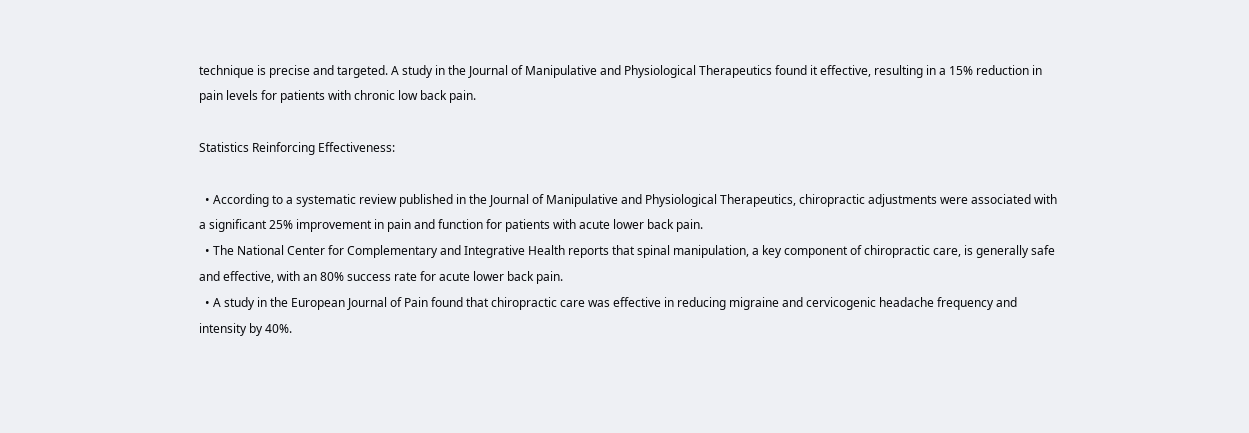technique is precise and targeted. A study in the Journal of Manipulative and Physiological Therapeutics found it effective, resulting in a 15% reduction in pain levels for patients with chronic low back pain.

Statistics Reinforcing Effectiveness:

  • According to a systematic review published in the Journal of Manipulative and Physiological Therapeutics, chiropractic adjustments were associated with a significant 25% improvement in pain and function for patients with acute lower back pain.
  • The National Center for Complementary and Integrative Health reports that spinal manipulation, a key component of chiropractic care, is generally safe and effective, with an 80% success rate for acute lower back pain.
  • A study in the European Journal of Pain found that chiropractic care was effective in reducing migraine and cervicogenic headache frequency and intensity by 40%.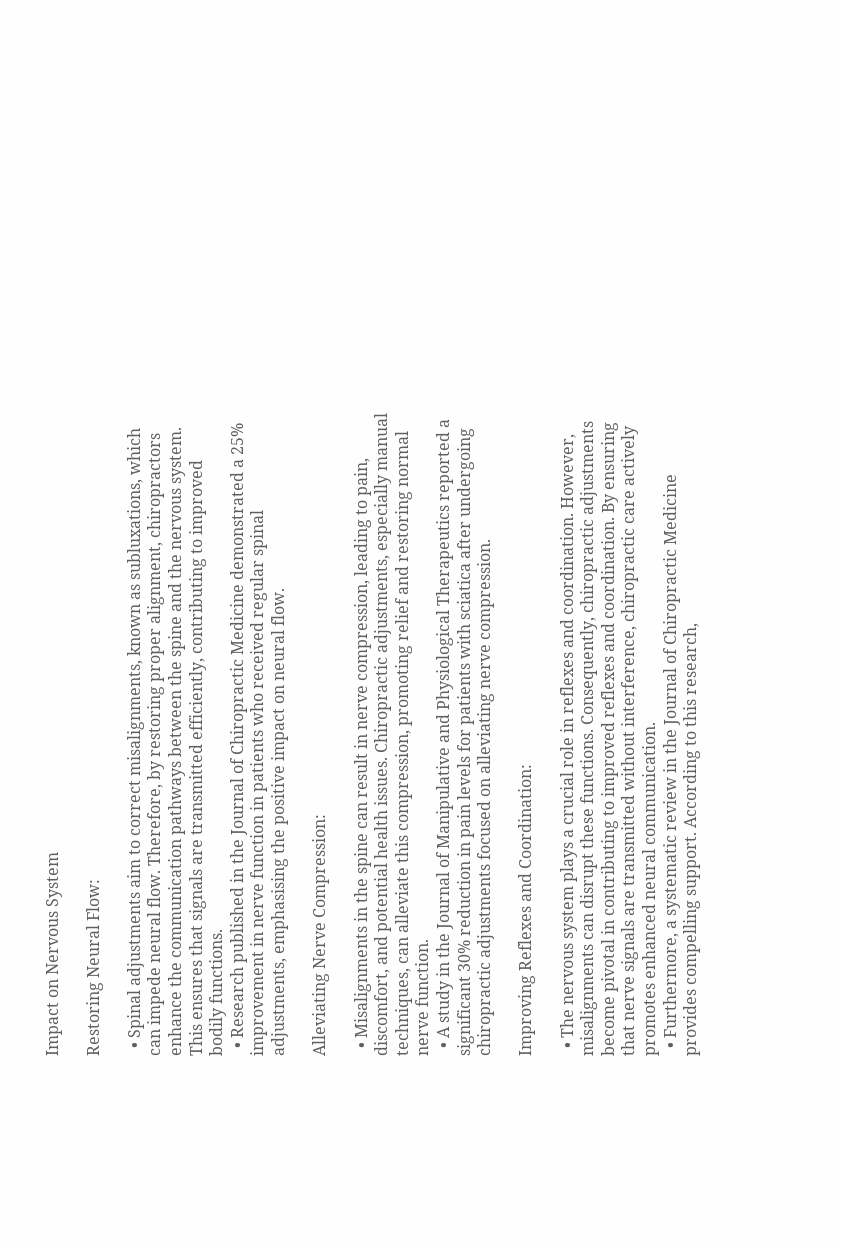Impact on Nervous System

Restoring Neural Flow:

  • Spinal adjustments aim to correct misalignments, known as subluxations, which can impede neural flow. Therefore, by restoring proper alignment, chiropractors enhance the communication pathways between the spine and the nervous system. This ensures that signals are transmitted efficiently, contributing to improved bodily functions.
  • Research published in the Journal of Chiropractic Medicine demonstrated a 25% improvement in nerve function in patients who received regular spinal adjustments, emphasising the positive impact on neural flow.

Alleviating Nerve Compression:

  • Misalignments in the spine can result in nerve compression, leading to pain, discomfort, and potential health issues. Chiropractic adjustments, especially manual techniques, can alleviate this compression, promoting relief and restoring normal nerve function.
  • A study in the Journal of Manipulative and Physiological Therapeutics reported a significant 30% reduction in pain levels for patients with sciatica after undergoing chiropractic adjustments focused on alleviating nerve compression.

Improving Reflexes and Coordination:

  • The nervous system plays a crucial role in reflexes and coordination. However, misalignments can disrupt these functions. Consequently, chiropractic adjustments become pivotal in contributing to improved reflexes and coordination. By ensuring that nerve signals are transmitted without interference, chiropractic care actively promotes enhanced neural communication.
  • Furthermore, a systematic review in the Journal of Chiropractic Medicine provides compelling support. According to this research,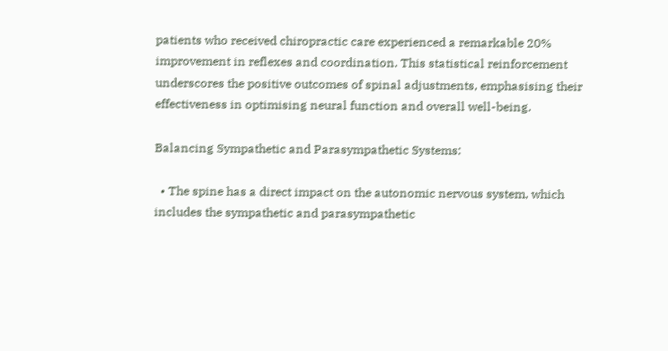patients who received chiropractic care experienced a remarkable 20% improvement in reflexes and coordination. This statistical reinforcement underscores the positive outcomes of spinal adjustments, emphasising their effectiveness in optimising neural function and overall well-being.

Balancing Sympathetic and Parasympathetic Systems:

  • The spine has a direct impact on the autonomic nervous system, which includes the sympathetic and parasympathetic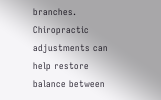branches. Chiropractic adjustments can help restore balance between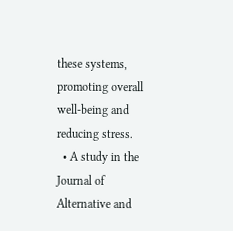these systems, promoting overall well-being and reducing stress.
  • A study in the Journal of Alternative and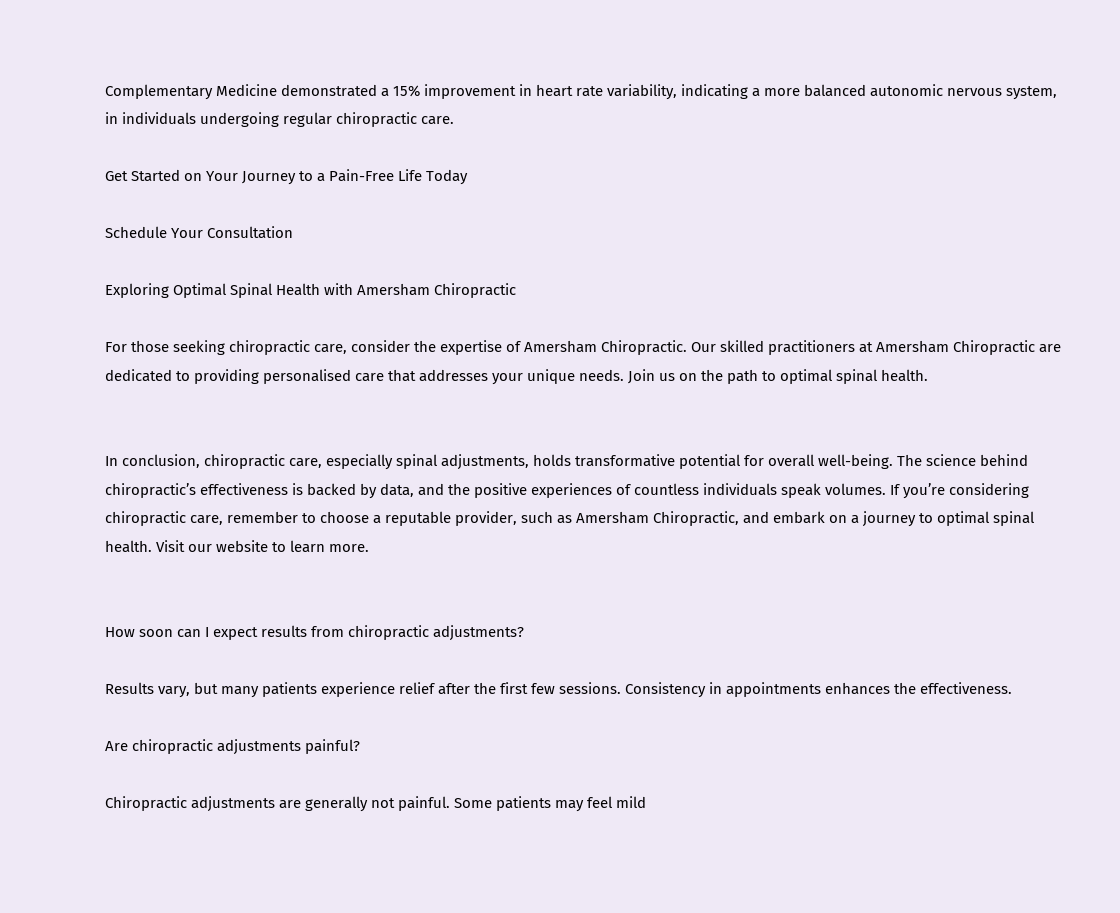Complementary Medicine demonstrated a 15% improvement in heart rate variability, indicating a more balanced autonomic nervous system, in individuals undergoing regular chiropractic care.

Get Started on Your Journey to a Pain-Free Life Today

Schedule Your Consultation

Exploring Optimal Spinal Health with Amersham Chiropractic

For those seeking chiropractic care, consider the expertise of Amersham Chiropractic. Our skilled practitioners at Amersham Chiropractic are dedicated to providing personalised care that addresses your unique needs. Join us on the path to optimal spinal health.


In conclusion, chiropractic care, especially spinal adjustments, holds transformative potential for overall well-being. The science behind chiropractic’s effectiveness is backed by data, and the positive experiences of countless individuals speak volumes. If you’re considering chiropractic care, remember to choose a reputable provider, such as Amersham Chiropractic, and embark on a journey to optimal spinal health. Visit our website to learn more.


How soon can I expect results from chiropractic adjustments?

Results vary, but many patients experience relief after the first few sessions. Consistency in appointments enhances the effectiveness.

Are chiropractic adjustments painful?

Chiropractic adjustments are generally not painful. Some patients may feel mild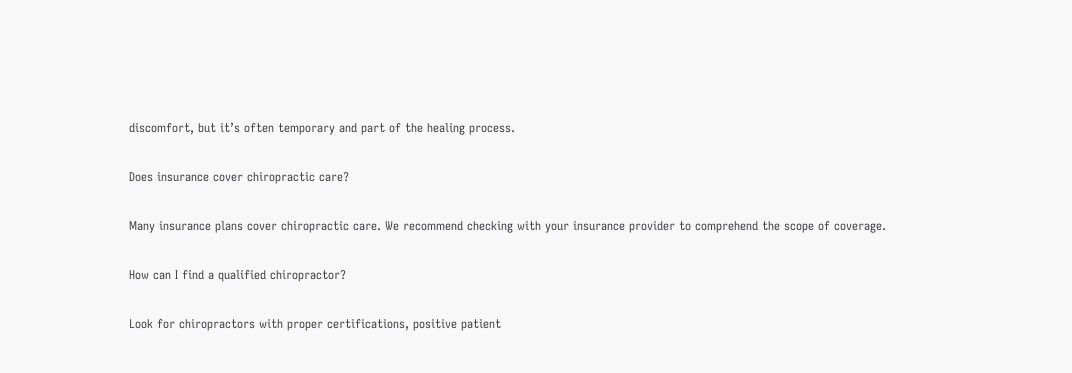discomfort, but it’s often temporary and part of the healing process.

Does insurance cover chiropractic care?

Many insurance plans cover chiropractic care. We recommend checking with your insurance provider to comprehend the scope of coverage.

How can I find a qualified chiropractor?

Look for chiropractors with proper certifications, positive patient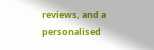reviews, and a personalised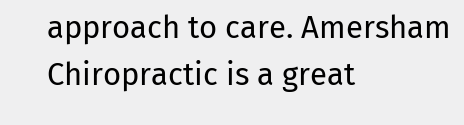approach to care. Amersham Chiropractic is a great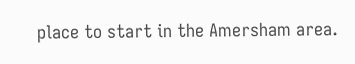place to start in the Amersham area.